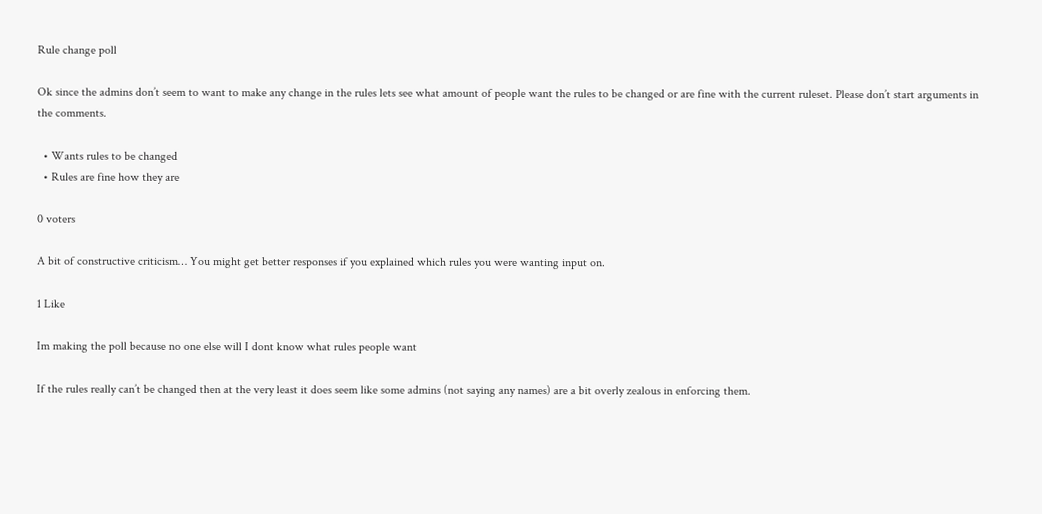Rule change poll

Ok since the admins don’t seem to want to make any change in the rules lets see what amount of people want the rules to be changed or are fine with the current ruleset. Please don’t start arguments in the comments.

  • Wants rules to be changed
  • Rules are fine how they are

0 voters

A bit of constructive criticism… You might get better responses if you explained which rules you were wanting input on.

1 Like

Im making the poll because no one else will I dont know what rules people want

If the rules really can’t be changed then at the very least it does seem like some admins (not saying any names) are a bit overly zealous in enforcing them.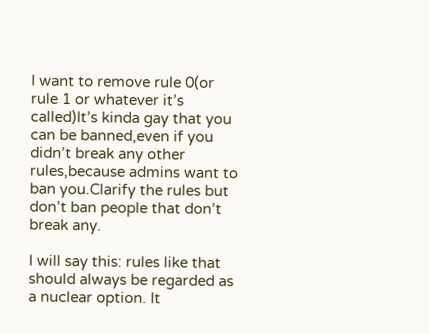I want to remove rule 0(or rule 1 or whatever it’s called)It’s kinda gay that you can be banned,even if you didn’t break any other rules,because admins want to ban you.Clarify the rules but don’t ban people that don’t break any.

I will say this: rules like that should always be regarded as a nuclear option. It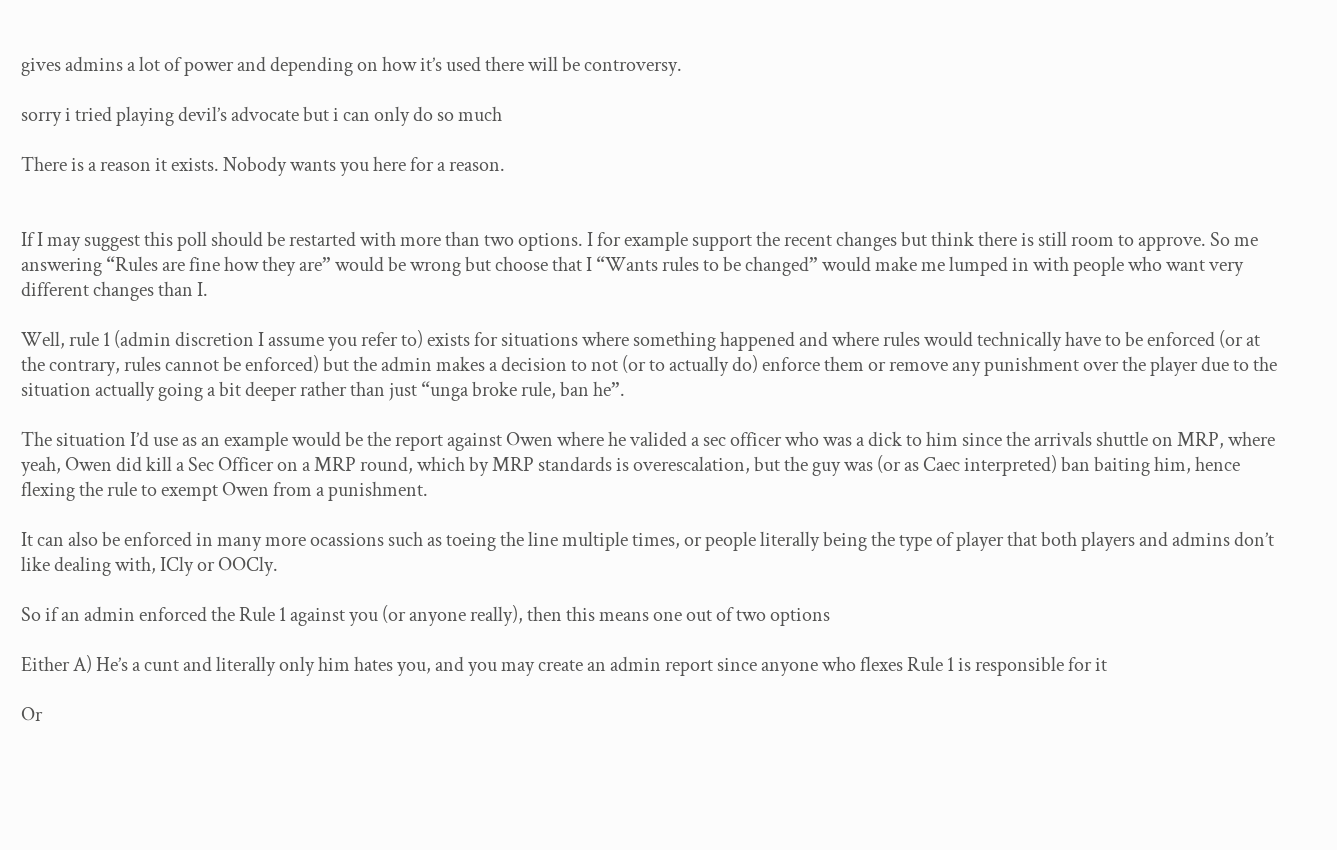gives admins a lot of power and depending on how it’s used there will be controversy.

sorry i tried playing devil’s advocate but i can only do so much

There is a reason it exists. Nobody wants you here for a reason.


If I may suggest this poll should be restarted with more than two options. I for example support the recent changes but think there is still room to approve. So me answering “Rules are fine how they are” would be wrong but choose that I “Wants rules to be changed” would make me lumped in with people who want very different changes than I.

Well, rule 1 (admin discretion I assume you refer to) exists for situations where something happened and where rules would technically have to be enforced (or at the contrary, rules cannot be enforced) but the admin makes a decision to not (or to actually do) enforce them or remove any punishment over the player due to the situation actually going a bit deeper rather than just “unga broke rule, ban he”.

The situation I’d use as an example would be the report against Owen where he valided a sec officer who was a dick to him since the arrivals shuttle on MRP, where yeah, Owen did kill a Sec Officer on a MRP round, which by MRP standards is overescalation, but the guy was (or as Caec interpreted) ban baiting him, hence flexing the rule to exempt Owen from a punishment.

It can also be enforced in many more ocassions such as toeing the line multiple times, or people literally being the type of player that both players and admins don’t like dealing with, ICly or OOCly.

So if an admin enforced the Rule 1 against you (or anyone really), then this means one out of two options

Either A) He’s a cunt and literally only him hates you, and you may create an admin report since anyone who flexes Rule 1 is responsible for it

Or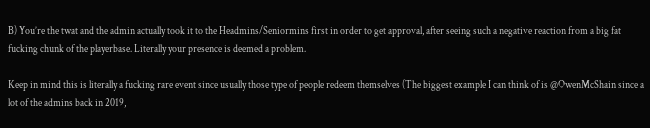B) You’re the twat and the admin actually took it to the Headmins/Seniormins first in order to get approval, after seeing such a negative reaction from a big fat fucking chunk of the playerbase. Literally your presence is deemed a problem.

Keep in mind this is literally a fucking rare event since usually those type of people redeem themselves (The biggest example I can think of is @OwenMcShain since a lot of the admins back in 2019,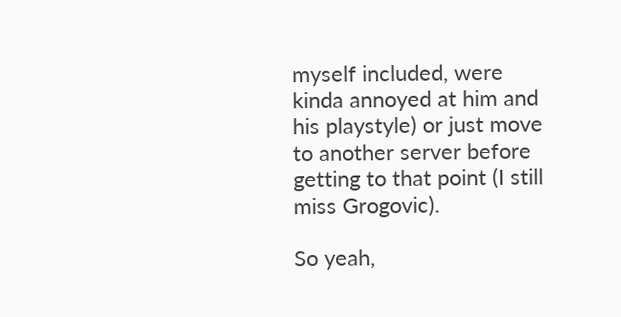myself included, were kinda annoyed at him and his playstyle) or just move to another server before getting to that point (I still miss Grogovic).

So yeah,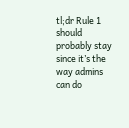tl;dr Rule 1 should probably stay since it’s the way admins can do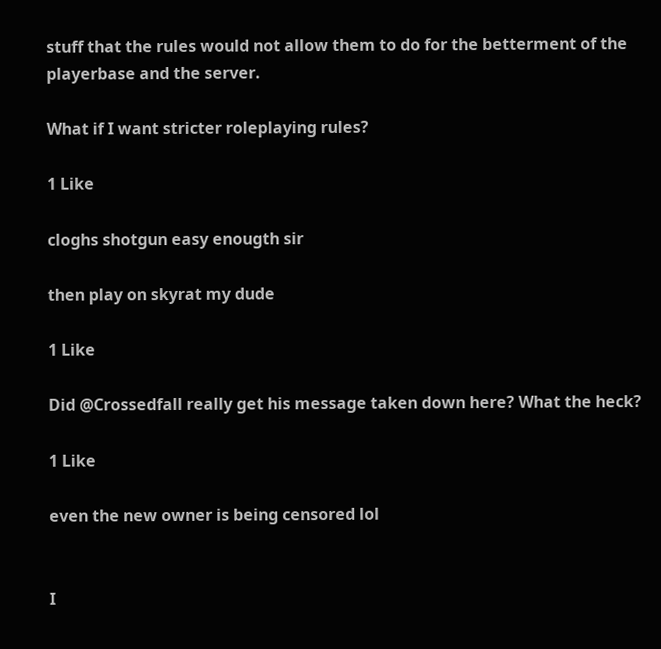stuff that the rules would not allow them to do for the betterment of the playerbase and the server.

What if I want stricter roleplaying rules?

1 Like

cloghs shotgun easy enougth sir

then play on skyrat my dude

1 Like

Did @Crossedfall really get his message taken down here? What the heck?

1 Like

even the new owner is being censored lol


I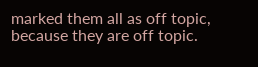marked them all as off topic, because they are off topic.